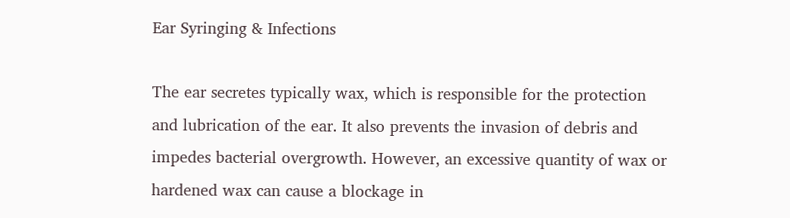Ear Syringing & Infections

The ear secretes typically wax, which is responsible for the protection and lubrication of the ear. It also prevents the invasion of debris and impedes bacterial overgrowth. However, an excessive quantity of wax or hardened wax can cause a blockage in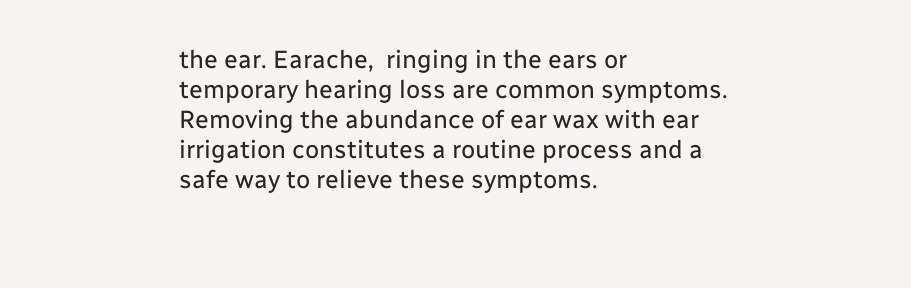the ear. Earache,  ringing in the ears or temporary hearing loss are common symptoms. Removing the abundance of ear wax with ear irrigation constitutes a routine process and a safe way to relieve these symptoms.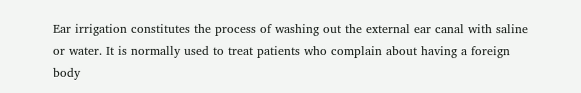Ear irrigation constitutes the process of washing out the external ear canal with saline or water. It is normally used to treat patients who complain about having a foreign body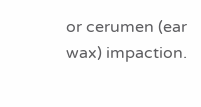or cerumen (ear wax) impaction.